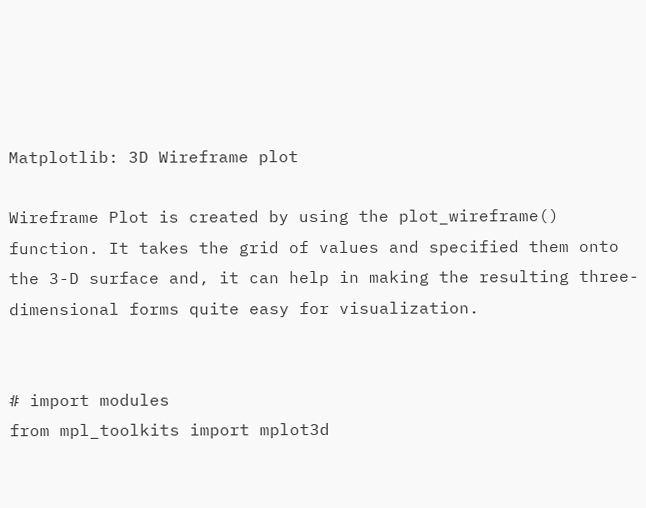Matplotlib: 3D Wireframe plot

Wireframe Plot is created by using the plot_wireframe() function. It takes the grid of values and specified them onto the 3-D surface and, it can help in making the resulting three-dimensional forms quite easy for visualization.


# import modules
from mpl_toolkits import mplot3d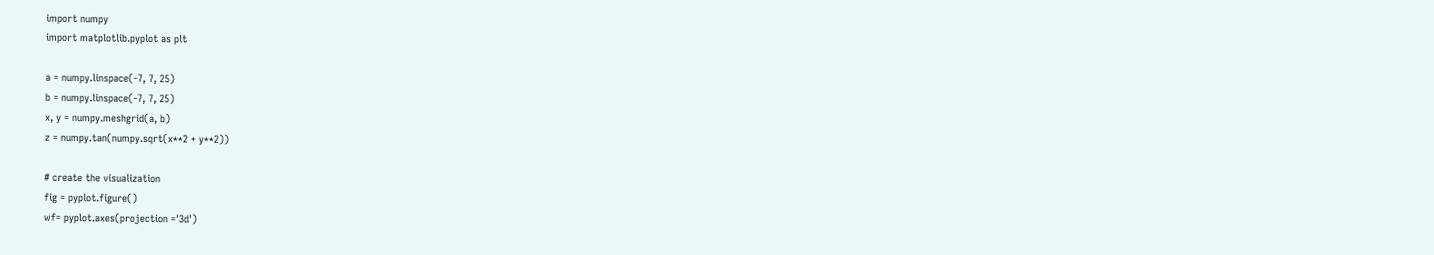import numpy
import matplotlib.pyplot as plt

a = numpy.linspace(-7, 7, 25)
b = numpy.linspace(-7, 7, 25)
x, y = numpy.meshgrid(a, b)
z = numpy.tan(numpy.sqrt(x**2 + y**2))

# create the visualization
fig = pyplot.figure()
wf= pyplot.axes(projection ='3d')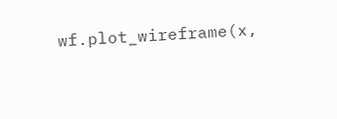wf.plot_wireframe(x,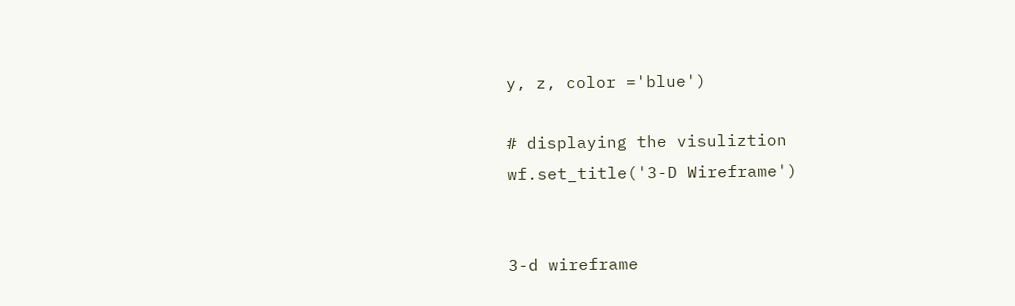y, z, color ='blue')

# displaying the visuliztion
wf.set_title('3-D Wireframe')


3-d wireframe